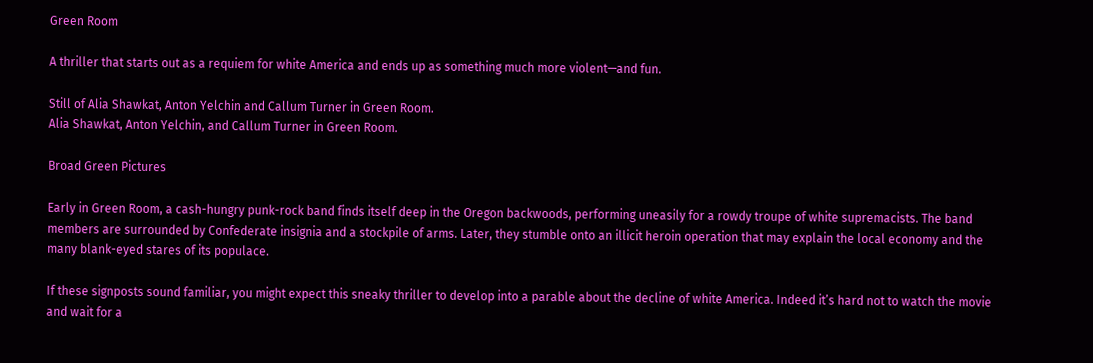Green Room

A thriller that starts out as a requiem for white America and ends up as something much more violent—and fun.

Still of Alia Shawkat, Anton Yelchin and Callum Turner in Green Room.
Alia Shawkat, Anton Yelchin, and Callum Turner in Green Room.

Broad Green Pictures

Early in Green Room, a cash-hungry punk-rock band finds itself deep in the Oregon backwoods, performing uneasily for a rowdy troupe of white supremacists. The band members are surrounded by Confederate insignia and a stockpile of arms. Later, they stumble onto an illicit heroin operation that may explain the local economy and the many blank-eyed stares of its populace.

If these signposts sound familiar, you might expect this sneaky thriller to develop into a parable about the decline of white America. Indeed it’s hard not to watch the movie and wait for a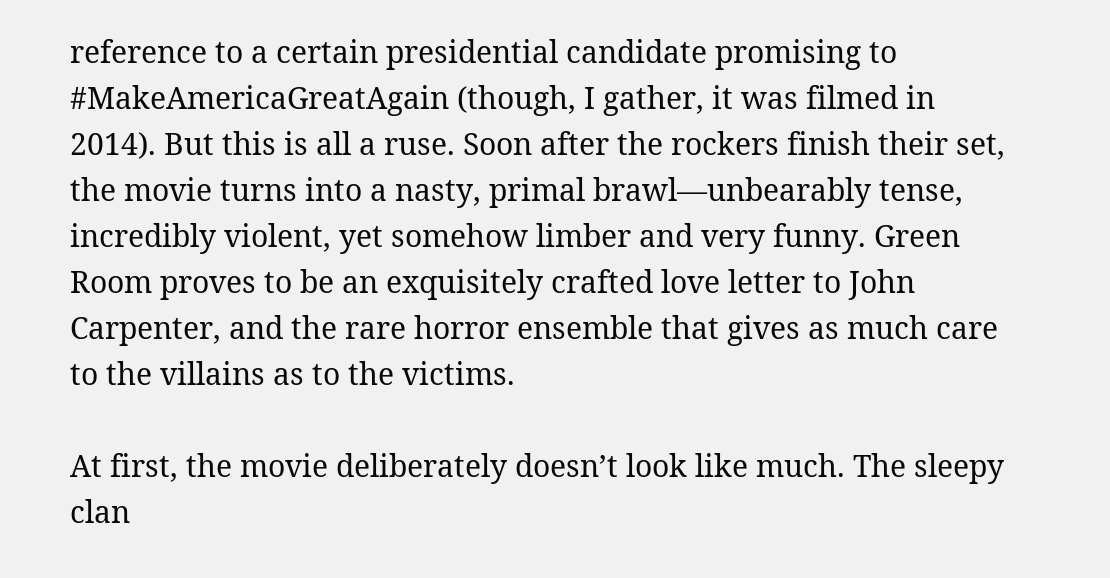reference to a certain presidential candidate promising to #MakeAmericaGreatAgain (though, I gather, it was filmed in 2014). But this is all a ruse. Soon after the rockers finish their set, the movie turns into a nasty, primal brawl—unbearably tense, incredibly violent, yet somehow limber and very funny. Green Room proves to be an exquisitely crafted love letter to John Carpenter, and the rare horror ensemble that gives as much care to the villains as to the victims.

At first, the movie deliberately doesn’t look like much. The sleepy clan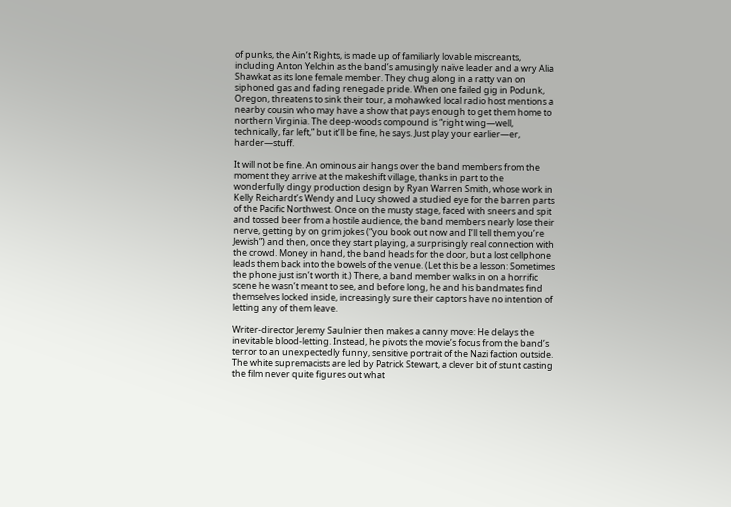of punks, the Ain’t Rights, is made up of familiarly lovable miscreants, including Anton Yelchin as the band’s amusingly naïve leader and a wry Alia Shawkat as its lone female member. They chug along in a ratty van on siphoned gas and fading renegade pride. When one failed gig in Podunk, Oregon, threatens to sink their tour, a mohawked local radio host mentions a nearby cousin who may have a show that pays enough to get them home to northern Virginia. The deep-woods compound is “right wing—well, technically, far left,” but it’ll be fine, he says. Just play your earlier—er, harder—stuff.

It will not be fine. An ominous air hangs over the band members from the moment they arrive at the makeshift village, thanks in part to the wonderfully dingy production design by Ryan Warren Smith, whose work in Kelly Reichardt’s Wendy and Lucy showed a studied eye for the barren parts of the Pacific Northwest. Once on the musty stage, faced with sneers and spit and tossed beer from a hostile audience, the band members nearly lose their nerve, getting by on grim jokes (“you book out now and I’ll tell them you’re Jewish”) and then, once they start playing, a surprisingly real connection with the crowd. Money in hand, the band heads for the door, but a lost cellphone leads them back into the bowels of the venue. (Let this be a lesson: Sometimes the phone just isn’t worth it.) There, a band member walks in on a horrific scene he wasn’t meant to see, and before long, he and his bandmates find themselves locked inside, increasingly sure their captors have no intention of letting any of them leave.

Writer-director Jeremy Saulnier then makes a canny move: He delays the inevitable blood-letting. Instead, he pivots the movie’s focus from the band’s terror to an unexpectedly funny, sensitive portrait of the Nazi faction outside. The white supremacists are led by Patrick Stewart, a clever bit of stunt casting the film never quite figures out what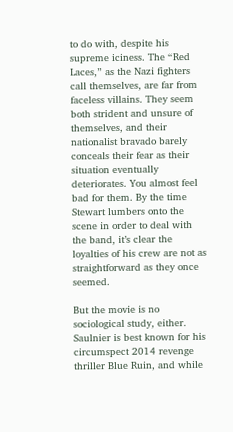to do with, despite his supreme iciness. The “Red Laces,” as the Nazi fighters call themselves, are far from faceless villains. They seem both strident and unsure of themselves, and their nationalist bravado barely conceals their fear as their situation eventually deteriorates. You almost feel bad for them. By the time Stewart lumbers onto the scene in order to deal with the band, it’s clear the loyalties of his crew are not as straightforward as they once seemed.

But the movie is no sociological study, either. Saulnier is best known for his circumspect 2014 revenge thriller Blue Ruin, and while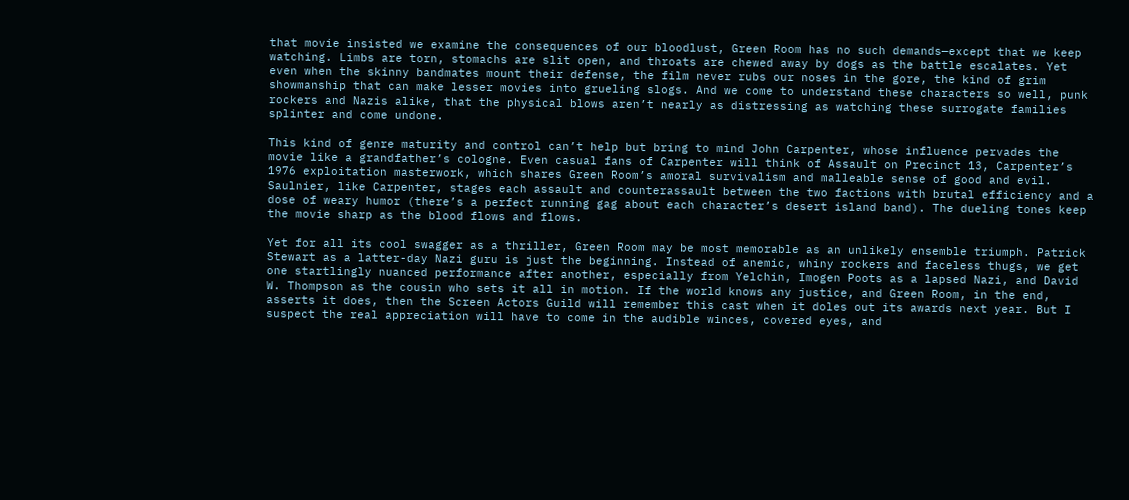that movie insisted we examine the consequences of our bloodlust, Green Room has no such demands—except that we keep watching. Limbs are torn, stomachs are slit open, and throats are chewed away by dogs as the battle escalates. Yet even when the skinny bandmates mount their defense, the film never rubs our noses in the gore, the kind of grim showmanship that can make lesser movies into grueling slogs. And we come to understand these characters so well, punk rockers and Nazis alike, that the physical blows aren’t nearly as distressing as watching these surrogate families splinter and come undone.

This kind of genre maturity and control can’t help but bring to mind John Carpenter, whose influence pervades the movie like a grandfather’s cologne. Even casual fans of Carpenter will think of Assault on Precinct 13, Carpenter’s 1976 exploitation masterwork, which shares Green Room’s amoral survivalism and malleable sense of good and evil. Saulnier, like Carpenter, stages each assault and counterassault between the two factions with brutal efficiency and a dose of weary humor (there’s a perfect running gag about each character’s desert island band). The dueling tones keep the movie sharp as the blood flows and flows.

Yet for all its cool swagger as a thriller, Green Room may be most memorable as an unlikely ensemble triumph. Patrick Stewart as a latter-day Nazi guru is just the beginning. Instead of anemic, whiny rockers and faceless thugs, we get one startlingly nuanced performance after another, especially from Yelchin, Imogen Poots as a lapsed Nazi, and David W. Thompson as the cousin who sets it all in motion. If the world knows any justice, and Green Room, in the end, asserts it does, then the Screen Actors Guild will remember this cast when it doles out its awards next year. But I suspect the real appreciation will have to come in the audible winces, covered eyes, and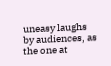uneasy laughs by audiences, as the one at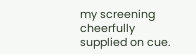my screening cheerfully supplied on cue.